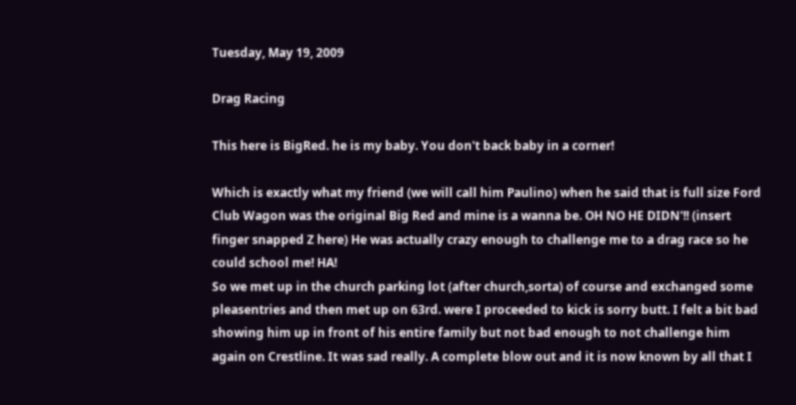Tuesday, May 19, 2009

Drag Racing

This here is BigRed. he is my baby. You don't back baby in a corner!

Which is exactly what my friend (we will call him Paulino) when he said that is full size Ford Club Wagon was the original Big Red and mine is a wanna be. OH NO HE DIDN'!! (insert finger snapped Z here) He was actually crazy enough to challenge me to a drag race so he could school me! HA!
So we met up in the church parking lot (after church,sorta) of course and exchanged some pleasentries and then met up on 63rd. were I proceeded to kick is sorry butt. I felt a bit bad showing him up in front of his entire family but not bad enough to not challenge him again on Crestline. It was sad really. A complete blow out and it is now known by all that I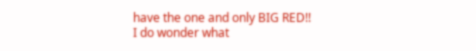have the one and only BIG RED!!
I do wonder what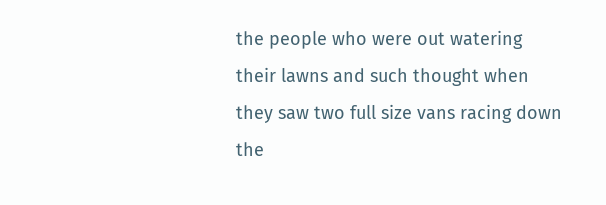the people who were out watering their lawns and such thought when they saw two full size vans racing down the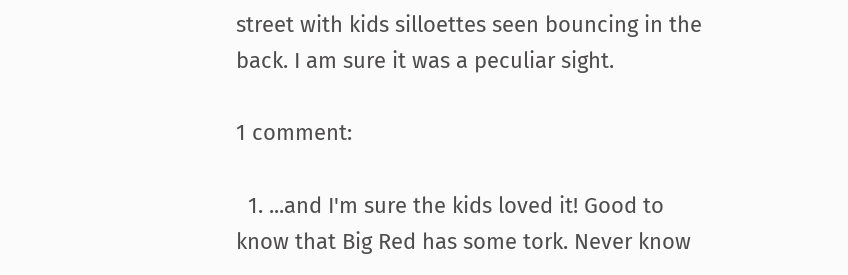street with kids silloettes seen bouncing in the back. I am sure it was a peculiar sight.

1 comment:

  1. ...and I'm sure the kids loved it! Good to know that Big Red has some tork. Never know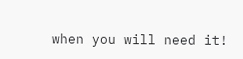when you will need it!